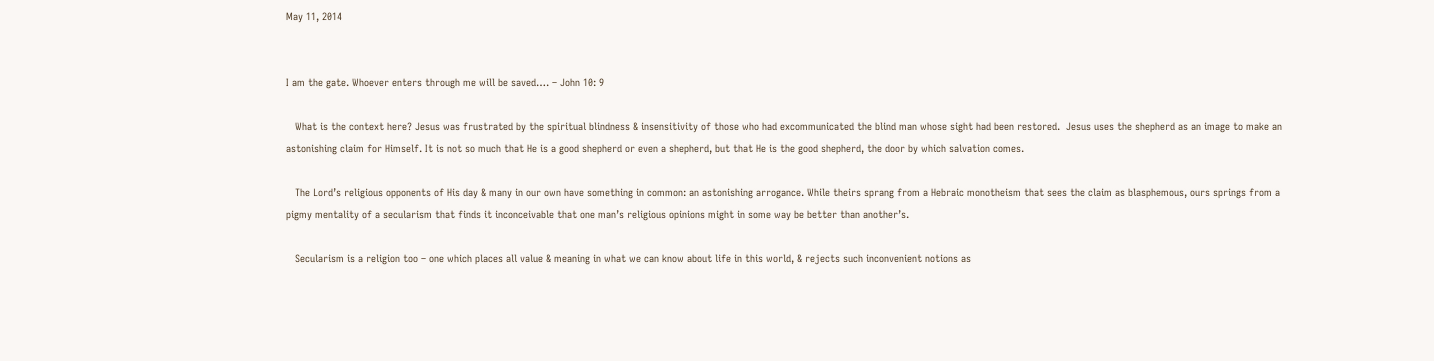May 11, 2014


I am the gate. Whoever enters through me will be saved…. – John 10: 9

   What is the context here? Jesus was frustrated by the spiritual blindness & insensitivity of those who had excommunicated the blind man whose sight had been restored.  Jesus uses the shepherd as an image to make an astonishing claim for Himself. It is not so much that He is a good shepherd or even a shepherd, but that He is the good shepherd, the door by which salvation comes.

   The Lord’s religious opponents of His day & many in our own have something in common: an astonishing arrogance. While theirs sprang from a Hebraic monotheism that sees the claim as blasphemous, ours springs from a pigmy mentality of a secularism that finds it inconceivable that one man’s religious opinions might in some way be better than another’s.

   Secularism is a religion too – one which places all value & meaning in what we can know about life in this world, & rejects such inconvenient notions as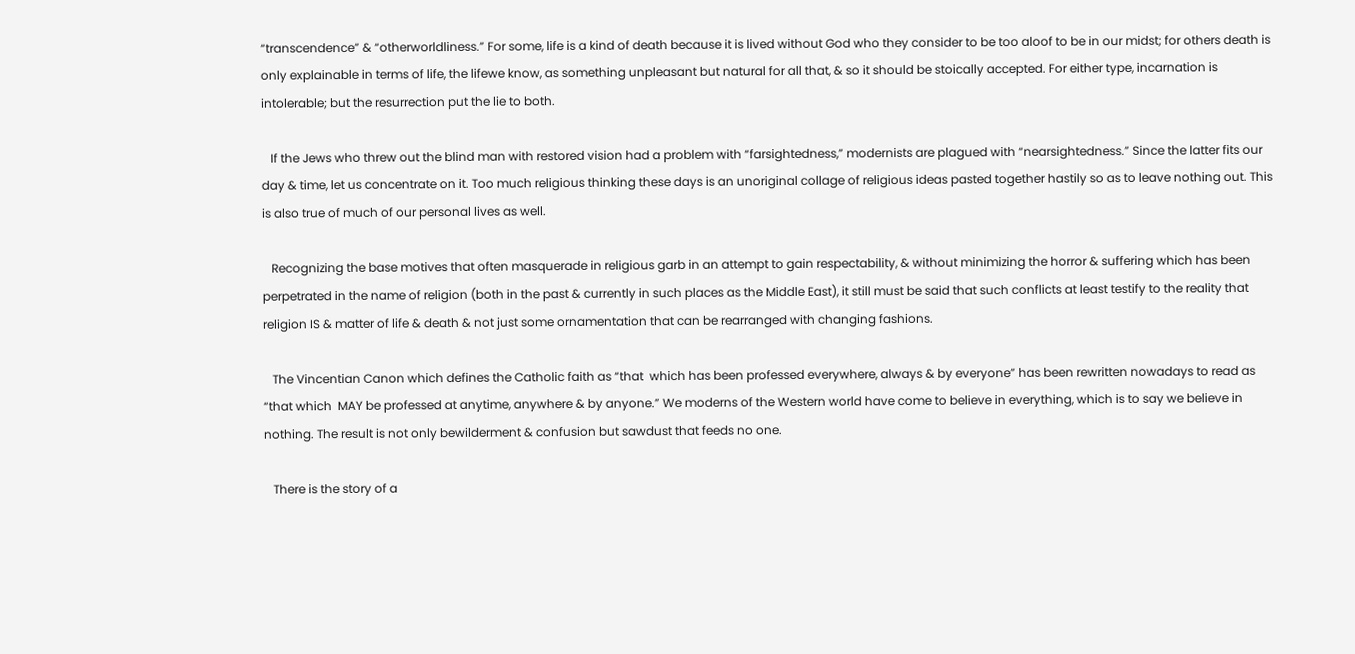“transcendence” & “otherworldliness.” For some, life is a kind of death because it is lived without God who they consider to be too aloof to be in our midst; for others death is only explainable in terms of life, the lifewe know, as something unpleasant but natural for all that, & so it should be stoically accepted. For either type, incarnation is intolerable; but the resurrection put the lie to both.

   If the Jews who threw out the blind man with restored vision had a problem with “farsightedness,” modernists are plagued with “nearsightedness.” Since the latter fits our day & time, let us concentrate on it. Too much religious thinking these days is an unoriginal collage of religious ideas pasted together hastily so as to leave nothing out. This is also true of much of our personal lives as well.

   Recognizing the base motives that often masquerade in religious garb in an attempt to gain respectability, & without minimizing the horror & suffering which has been perpetrated in the name of religion (both in the past & currently in such places as the Middle East), it still must be said that such conflicts at least testify to the reality that religion IS & matter of life & death & not just some ornamentation that can be rearranged with changing fashions.

   The Vincentian Canon which defines the Catholic faith as “that  which has been professed everywhere, always & by everyone” has been rewritten nowadays to read as “that which  MAY be professed at anytime, anywhere & by anyone.” We moderns of the Western world have come to believe in everything, which is to say we believe in nothing. The result is not only bewilderment & confusion but sawdust that feeds no one.

   There is the story of a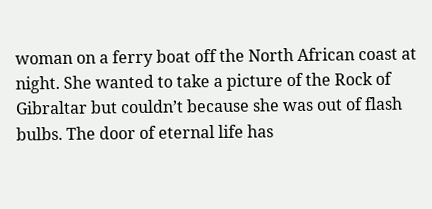woman on a ferry boat off the North African coast at night. She wanted to take a picture of the Rock of Gibraltar but couldn’t because she was out of flash bulbs. The door of eternal life has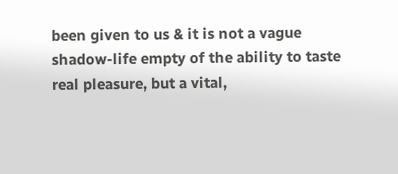been given to us & it is not a vague shadow-life empty of the ability to taste real pleasure, but a vital,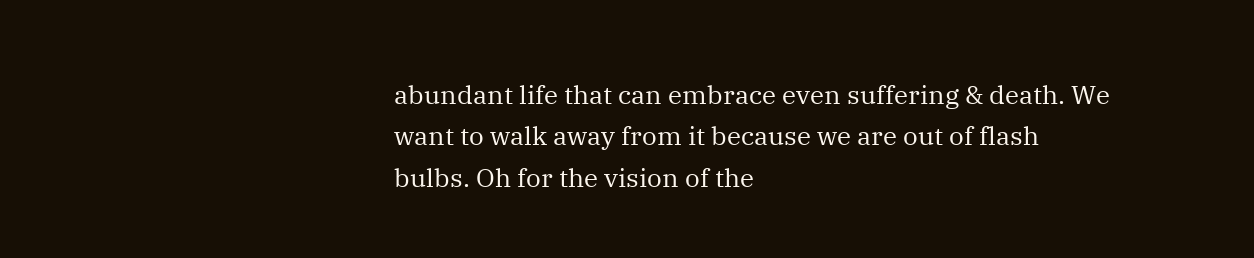abundant life that can embrace even suffering & death. We want to walk away from it because we are out of flash bulbs. Oh for the vision of the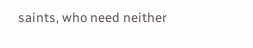saints, who need neither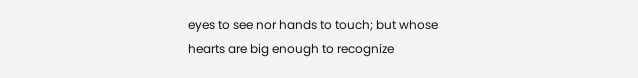eyes to see nor hands to touch; but whose hearts are big enough to recognize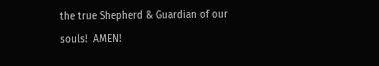the true Shepherd & Guardian of our souls!  AMEN!